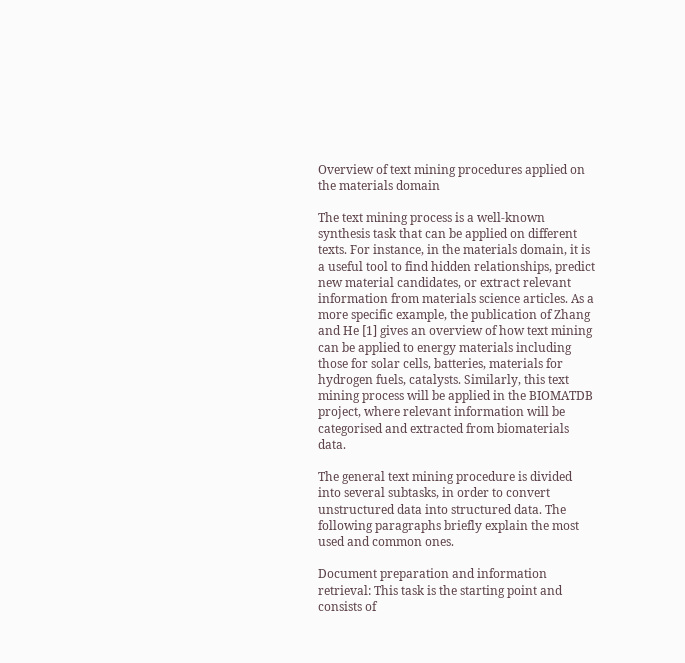Overview of text mining procedures applied on the materials domain

The text mining process is a well-known synthesis task that can be applied on different texts. For instance, in the materials domain, it is a useful tool to find hidden relationships, predict new material candidates, or extract relevant information from materials science articles. As a more specific example, the publication of Zhang and He [1] gives an overview of how text mining can be applied to energy materials including those for solar cells, batteries, materials for hydrogen fuels, catalysts. Similarly, this text mining process will be applied in the BIOMATDB project, where relevant information will be categorised and extracted from biomaterials data.

The general text mining procedure is divided into several subtasks, in order to convert unstructured data into structured data. The following paragraphs briefly explain the most used and common ones.

Document preparation and information retrieval: This task is the starting point and consists of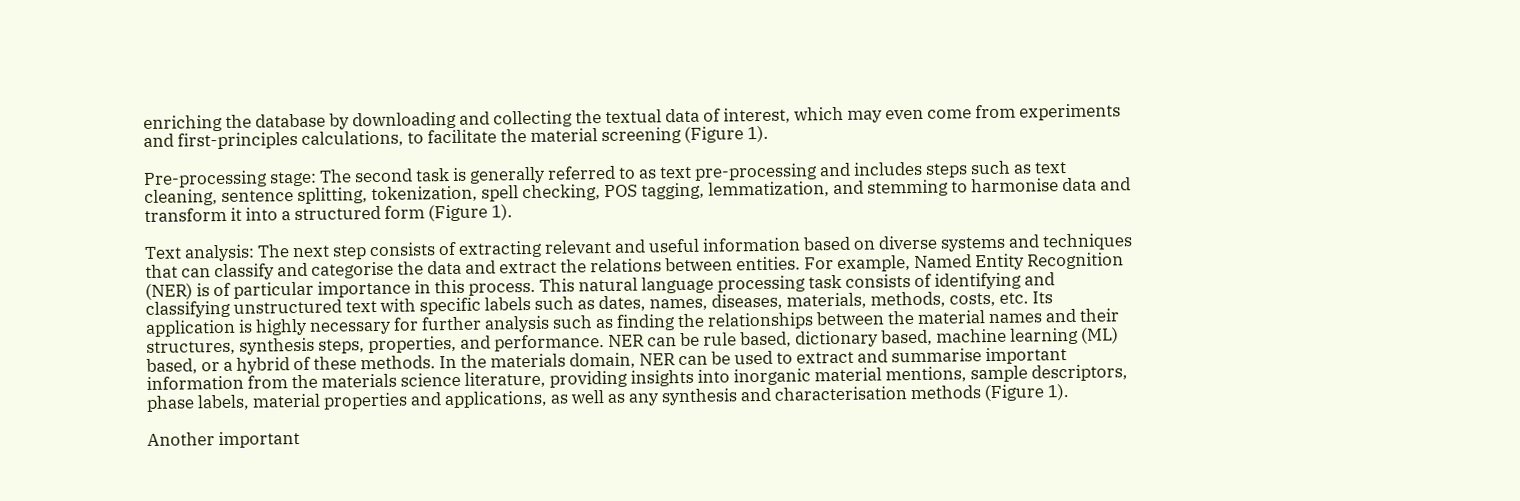enriching the database by downloading and collecting the textual data of interest, which may even come from experiments and first-principles calculations, to facilitate the material screening (Figure 1).

Pre-processing stage: The second task is generally referred to as text pre-processing and includes steps such as text cleaning, sentence splitting, tokenization, spell checking, POS tagging, lemmatization, and stemming to harmonise data and transform it into a structured form (Figure 1).

Text analysis: The next step consists of extracting relevant and useful information based on diverse systems and techniques that can classify and categorise the data and extract the relations between entities. For example, Named Entity Recognition (NER) is of particular importance in this process. This natural language processing task consists of identifying and classifying unstructured text with specific labels such as dates, names, diseases, materials, methods, costs, etc. Its application is highly necessary for further analysis such as finding the relationships between the material names and their structures, synthesis steps, properties, and performance. NER can be rule based, dictionary based, machine learning (ML) based, or a hybrid of these methods. In the materials domain, NER can be used to extract and summarise important information from the materials science literature, providing insights into inorganic material mentions, sample descriptors, phase labels, material properties and applications, as well as any synthesis and characterisation methods (Figure 1).

Another important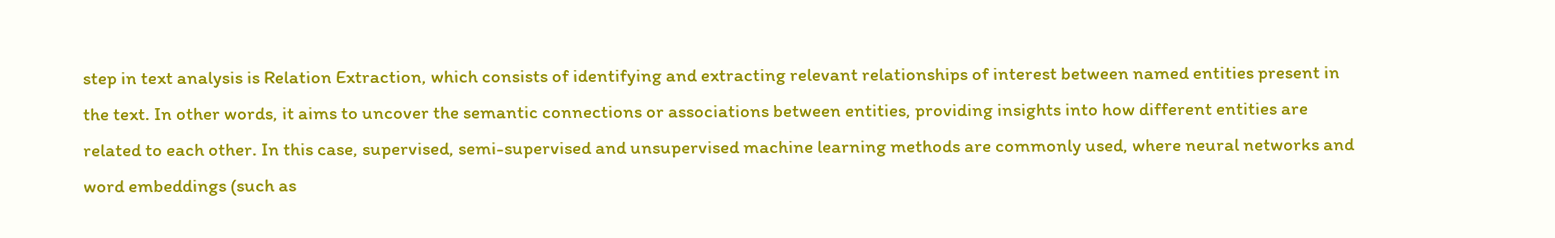step in text analysis is Relation Extraction, which consists of identifying and extracting relevant relationships of interest between named entities present in the text. In other words, it aims to uncover the semantic connections or associations between entities, providing insights into how different entities are related to each other. In this case, supervised, semi-supervised and unsupervised machine learning methods are commonly used, where neural networks and word embeddings (such as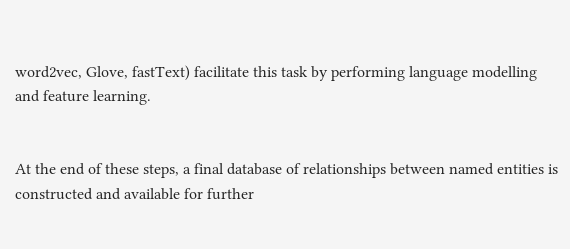word2vec, Glove, fastText) facilitate this task by performing language modelling and feature learning.


At the end of these steps, a final database of relationships between named entities is constructed and available for further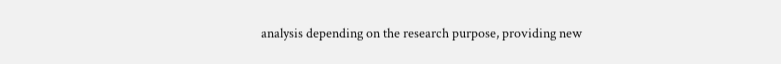analysis depending on the research purpose, providing new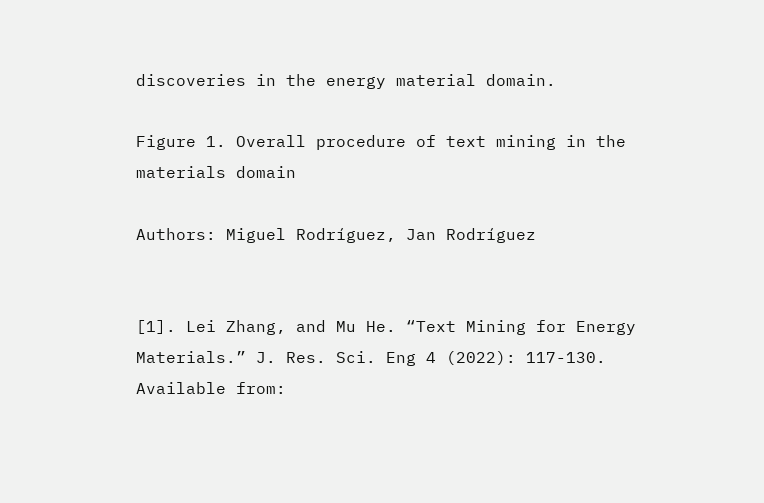discoveries in the energy material domain.

Figure 1. Overall procedure of text mining in the materials domain

Authors: Miguel Rodríguez, Jan Rodríguez


[1]. Lei Zhang, and Mu He. “Text Mining for Energy Materials.” J. Res. Sci. Eng 4 (2022): 117-130. Available from: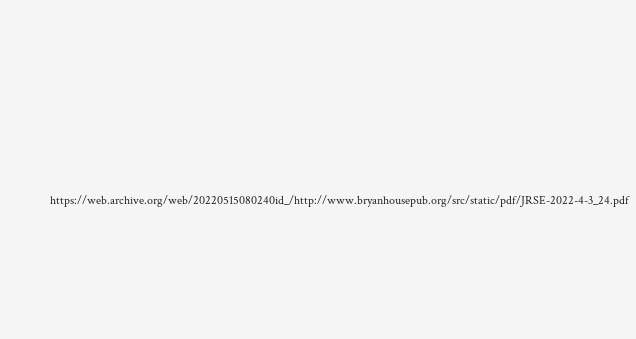https://web.archive.org/web/20220515080240id_/http://www.bryanhousepub.org/src/static/pdf/JRSE-2022-4-3_24.pdf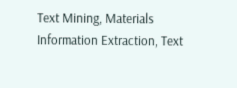Text Mining, Materials Information Extraction, Text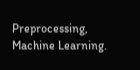Preprocessing, Machine Learning.